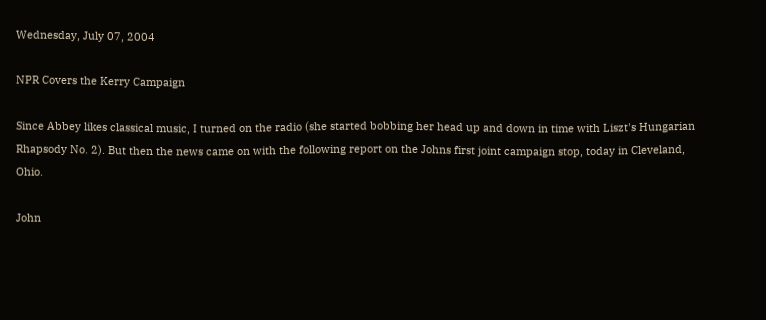Wednesday, July 07, 2004

NPR Covers the Kerry Campaign

Since Abbey likes classical music, I turned on the radio (she started bobbing her head up and down in time with Liszt's Hungarian Rhapsody No. 2). But then the news came on with the following report on the Johns first joint campaign stop, today in Cleveland, Ohio.

John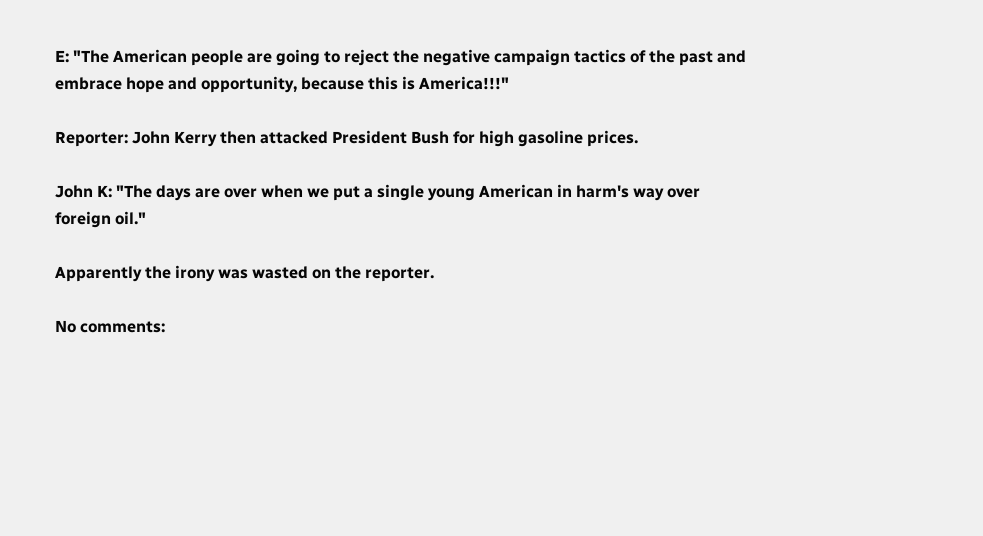E: "The American people are going to reject the negative campaign tactics of the past and embrace hope and opportunity, because this is America!!!"

Reporter: John Kerry then attacked President Bush for high gasoline prices.

John K: "The days are over when we put a single young American in harm's way over foreign oil."

Apparently the irony was wasted on the reporter.

No comments: